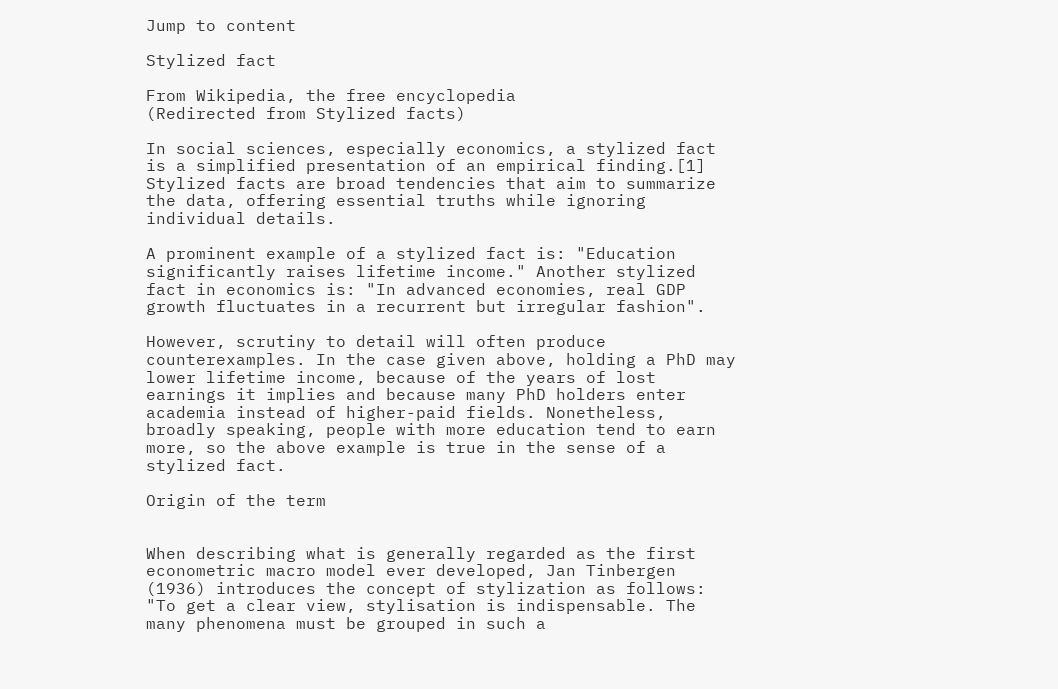Jump to content

Stylized fact

From Wikipedia, the free encyclopedia
(Redirected from Stylized facts)

In social sciences, especially economics, a stylized fact is a simplified presentation of an empirical finding.[1] Stylized facts are broad tendencies that aim to summarize the data, offering essential truths while ignoring individual details.

A prominent example of a stylized fact is: "Education significantly raises lifetime income." Another stylized fact in economics is: "In advanced economies, real GDP growth fluctuates in a recurrent but irregular fashion".

However, scrutiny to detail will often produce counterexamples. In the case given above, holding a PhD may lower lifetime income, because of the years of lost earnings it implies and because many PhD holders enter academia instead of higher-paid fields. Nonetheless, broadly speaking, people with more education tend to earn more, so the above example is true in the sense of a stylized fact.

Origin of the term


When describing what is generally regarded as the first econometric macro model ever developed, Jan Tinbergen (1936) introduces the concept of stylization as follows: "To get a clear view, stylisation is indispensable. The many phenomena must be grouped in such a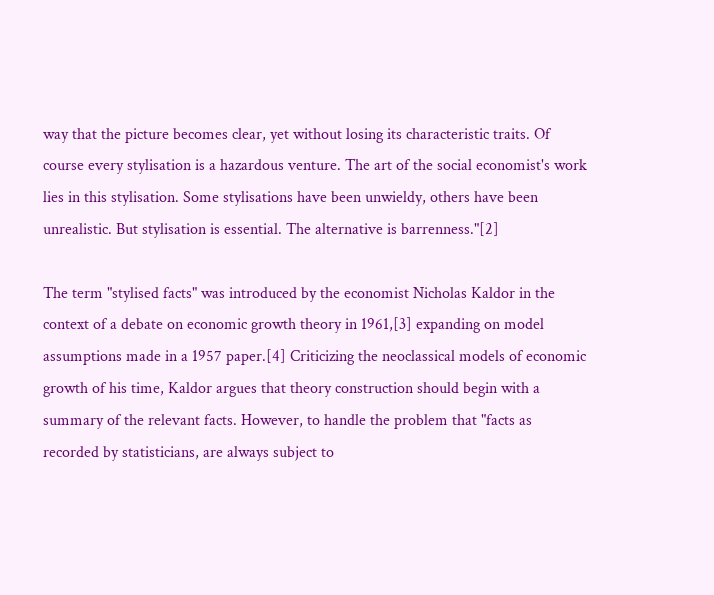way that the picture becomes clear, yet without losing its characteristic traits. Of course every stylisation is a hazardous venture. The art of the social economist's work lies in this stylisation. Some stylisations have been unwieldy, others have been unrealistic. But stylisation is essential. The alternative is barrenness."[2]

The term "stylised facts" was introduced by the economist Nicholas Kaldor in the context of a debate on economic growth theory in 1961,[3] expanding on model assumptions made in a 1957 paper.[4] Criticizing the neoclassical models of economic growth of his time, Kaldor argues that theory construction should begin with a summary of the relevant facts. However, to handle the problem that "facts as recorded by statisticians, are always subject to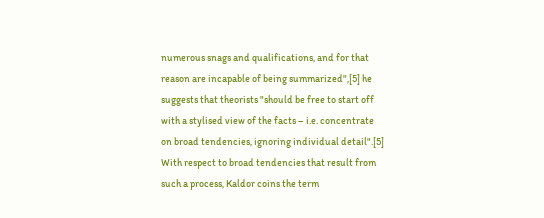numerous snags and qualifications, and for that reason are incapable of being summarized",[5] he suggests that theorists "should be free to start off with a stylised view of the facts – i.e. concentrate on broad tendencies, ignoring individual detail".[5] With respect to broad tendencies that result from such a process, Kaldor coins the term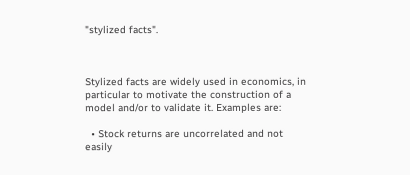"stylized facts".



Stylized facts are widely used in economics, in particular to motivate the construction of a model and/or to validate it. Examples are:

  • Stock returns are uncorrelated and not easily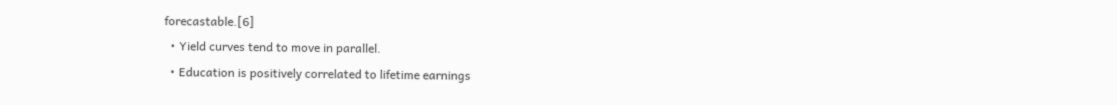forecastable.[6]
  • Yield curves tend to move in parallel.
  • Education is positively correlated to lifetime earnings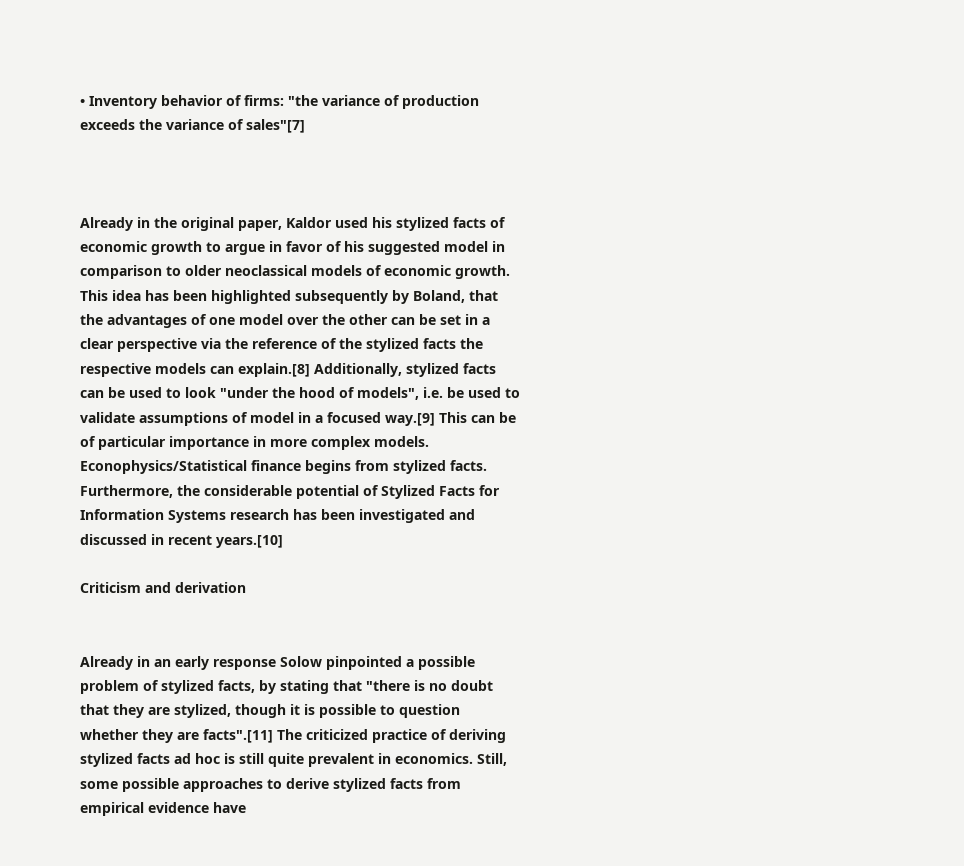• Inventory behavior of firms: "the variance of production exceeds the variance of sales"[7]



Already in the original paper, Kaldor used his stylized facts of economic growth to argue in favor of his suggested model in comparison to older neoclassical models of economic growth. This idea has been highlighted subsequently by Boland, that the advantages of one model over the other can be set in a clear perspective via the reference of the stylized facts the respective models can explain.[8] Additionally, stylized facts can be used to look "under the hood of models", i.e. be used to validate assumptions of model in a focused way.[9] This can be of particular importance in more complex models. Econophysics/Statistical finance begins from stylized facts. Furthermore, the considerable potential of Stylized Facts for Information Systems research has been investigated and discussed in recent years.[10]

Criticism and derivation


Already in an early response Solow pinpointed a possible problem of stylized facts, by stating that "there is no doubt that they are stylized, though it is possible to question whether they are facts".[11] The criticized practice of deriving stylized facts ad hoc is still quite prevalent in economics. Still, some possible approaches to derive stylized facts from empirical evidence have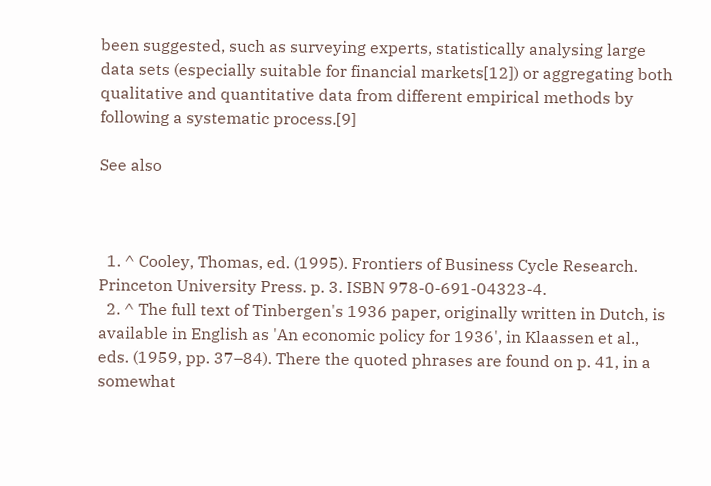been suggested, such as surveying experts, statistically analysing large data sets (especially suitable for financial markets[12]) or aggregating both qualitative and quantitative data from different empirical methods by following a systematic process.[9]

See also



  1. ^ Cooley, Thomas, ed. (1995). Frontiers of Business Cycle Research. Princeton University Press. p. 3. ISBN 978-0-691-04323-4.
  2. ^ The full text of Tinbergen's 1936 paper, originally written in Dutch, is available in English as 'An economic policy for 1936', in Klaassen et al., eds. (1959, pp. 37–84). There the quoted phrases are found on p. 41, in a somewhat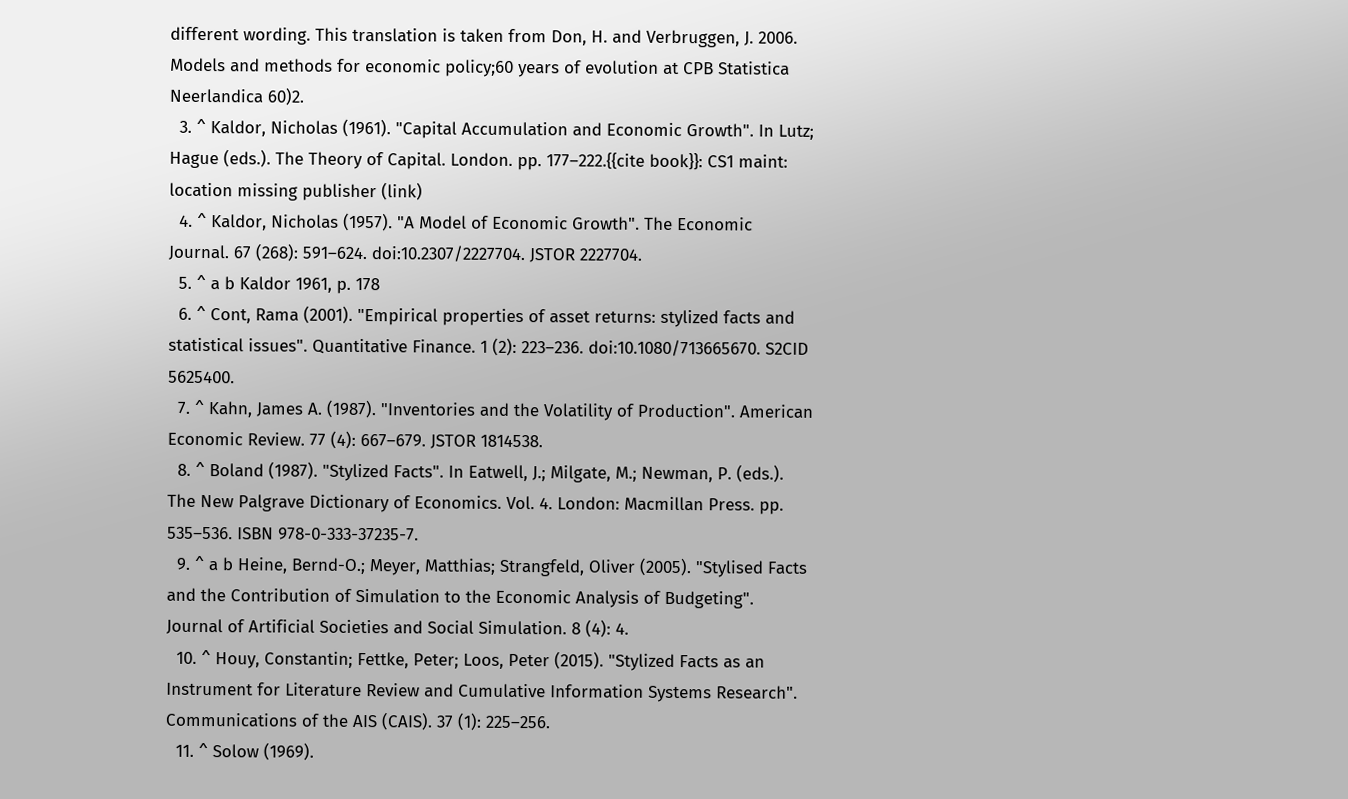different wording. This translation is taken from Don, H. and Verbruggen, J. 2006. Models and methods for economic policy;60 years of evolution at CPB Statistica Neerlandica 60)2.
  3. ^ Kaldor, Nicholas (1961). "Capital Accumulation and Economic Growth". In Lutz; Hague (eds.). The Theory of Capital. London. pp. 177–222.{{cite book}}: CS1 maint: location missing publisher (link)
  4. ^ Kaldor, Nicholas (1957). "A Model of Economic Growth". The Economic Journal. 67 (268): 591–624. doi:10.2307/2227704. JSTOR 2227704.
  5. ^ a b Kaldor 1961, p. 178
  6. ^ Cont, Rama (2001). "Empirical properties of asset returns: stylized facts and statistical issues". Quantitative Finance. 1 (2): 223–236. doi:10.1080/713665670. S2CID 5625400.
  7. ^ Kahn, James A. (1987). "Inventories and the Volatility of Production". American Economic Review. 77 (4): 667–679. JSTOR 1814538.
  8. ^ Boland (1987). "Stylized Facts". In Eatwell, J.; Milgate, M.; Newman, P. (eds.). The New Palgrave Dictionary of Economics. Vol. 4. London: Macmillan Press. pp. 535–536. ISBN 978-0-333-37235-7.
  9. ^ a b Heine, Bernd-O.; Meyer, Matthias; Strangfeld, Oliver (2005). "Stylised Facts and the Contribution of Simulation to the Economic Analysis of Budgeting". Journal of Artificial Societies and Social Simulation. 8 (4): 4.
  10. ^ Houy, Constantin; Fettke, Peter; Loos, Peter (2015). "Stylized Facts as an Instrument for Literature Review and Cumulative Information Systems Research". Communications of the AIS (CAIS). 37 (1): 225–256.
  11. ^ Solow (1969).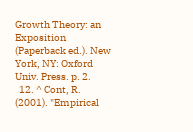Growth Theory: an Exposition (Paperback ed.). New York, NY: Oxford Univ. Press. p. 2.
  12. ^ Cont, R. (2001). "Empirical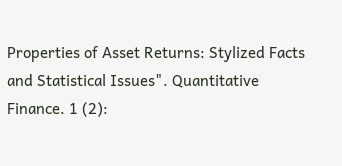Properties of Asset Returns: Stylized Facts and Statistical Issues". Quantitative Finance. 1 (2):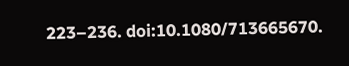223–236. doi:10.1080/713665670.